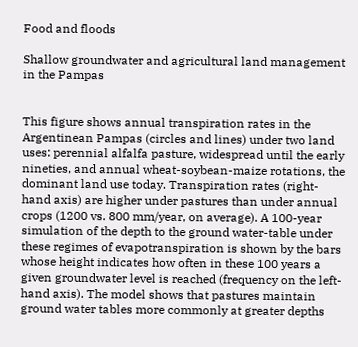Food and floods

Shallow groundwater and agricultural land management in the Pampas


This figure shows annual transpiration rates in the Argentinean Pampas (circles and lines) under two land uses: perennial alfalfa pasture, widespread until the early nineties, and annual wheat-soybean-maize rotations, the dominant land use today. Transpiration rates (right-hand axis) are higher under pastures than under annual crops (1200 vs. 800 mm/year, on average). A 100-year simulation of the depth to the ground water-table under these regimes of evapotranspiration is shown by the bars whose height indicates how often in these 100 years a given groundwater level is reached (frequency on the left-hand axis). The model shows that pastures maintain ground water tables more commonly at greater depths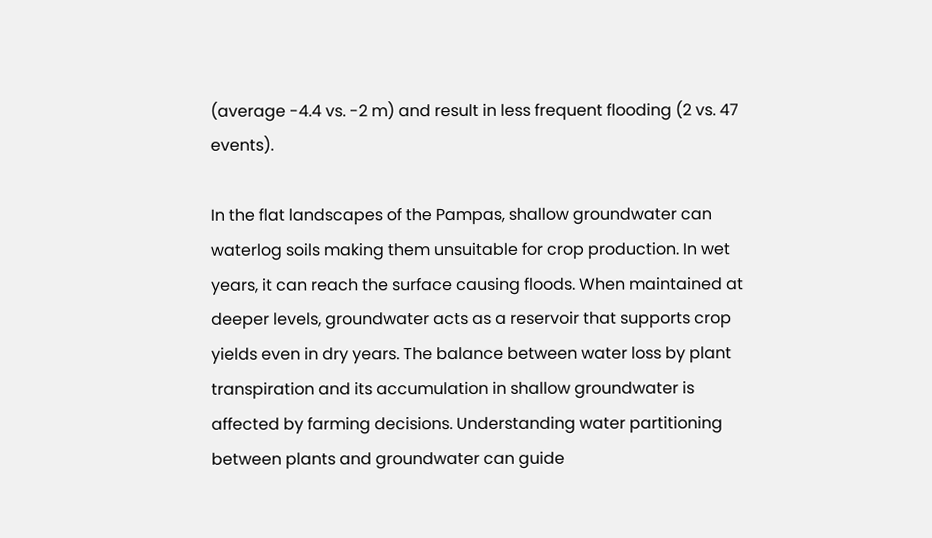(average -4.4 vs. -2 m) and result in less frequent flooding (2 vs. 47 events).

In the flat landscapes of the Pampas, shallow groundwater can waterlog soils making them unsuitable for crop production. In wet years, it can reach the surface causing floods. When maintained at deeper levels, groundwater acts as a reservoir that supports crop yields even in dry years. The balance between water loss by plant transpiration and its accumulation in shallow groundwater is affected by farming decisions. Understanding water partitioning between plants and groundwater can guide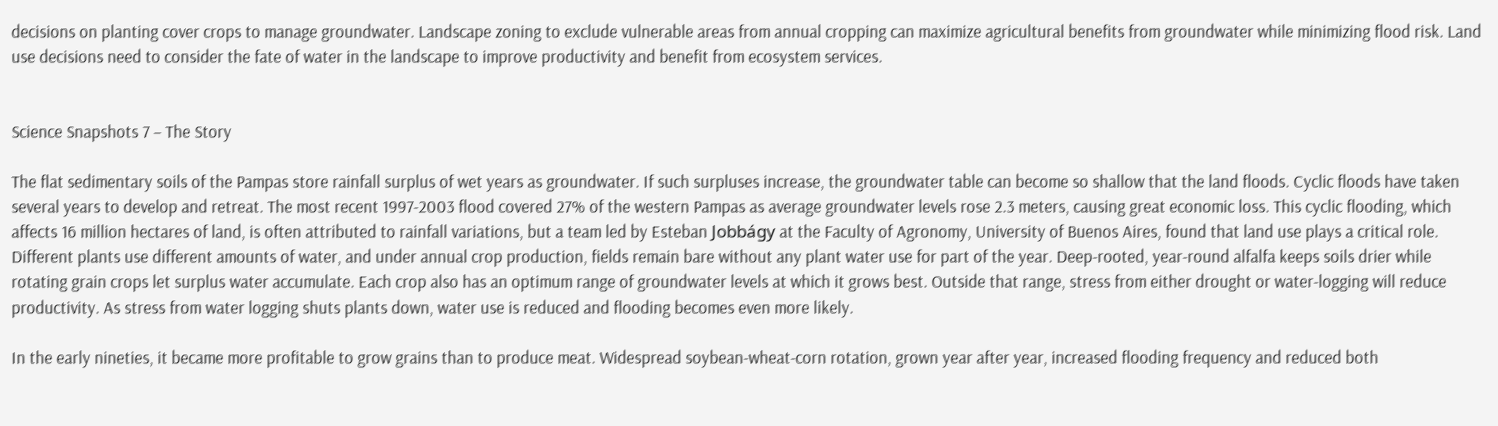decisions on planting cover crops to manage groundwater. Landscape zoning to exclude vulnerable areas from annual cropping can maximize agricultural benefits from groundwater while minimizing flood risk. Land use decisions need to consider the fate of water in the landscape to improve productivity and benefit from ecosystem services.


Science Snapshots 7 – The Story

The flat sedimentary soils of the Pampas store rainfall surplus of wet years as groundwater. If such surpluses increase, the groundwater table can become so shallow that the land floods. Cyclic floods have taken several years to develop and retreat. The most recent 1997-2003 flood covered 27% of the western Pampas as average groundwater levels rose 2.3 meters, causing great economic loss. This cyclic flooding, which affects 16 million hectares of land, is often attributed to rainfall variations, but a team led by Esteban Jobbágy at the Faculty of Agronomy, University of Buenos Aires, found that land use plays a critical role. Different plants use different amounts of water, and under annual crop production, fields remain bare without any plant water use for part of the year. Deep-rooted, year-round alfalfa keeps soils drier while rotating grain crops let surplus water accumulate. Each crop also has an optimum range of groundwater levels at which it grows best. Outside that range, stress from either drought or water-logging will reduce productivity. As stress from water logging shuts plants down, water use is reduced and flooding becomes even more likely.

In the early nineties, it became more profitable to grow grains than to produce meat. Widespread soybean-wheat-corn rotation, grown year after year, increased flooding frequency and reduced both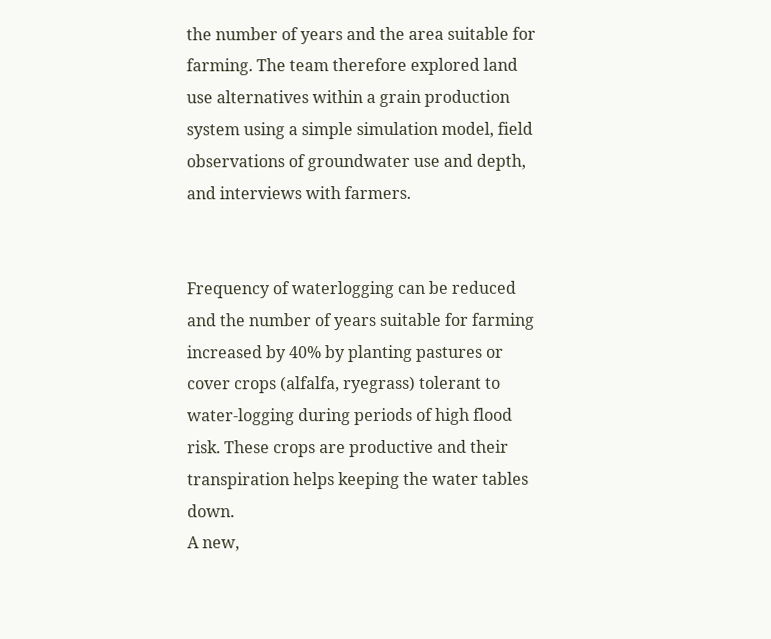the number of years and the area suitable for farming. The team therefore explored land use alternatives within a grain production system using a simple simulation model, field observations of groundwater use and depth, and interviews with farmers.


Frequency of waterlogging can be reduced and the number of years suitable for farming increased by 40% by planting pastures or cover crops (alfalfa, ryegrass) tolerant to water-logging during periods of high flood risk. These crops are productive and their transpiration helps keeping the water tables down.
A new,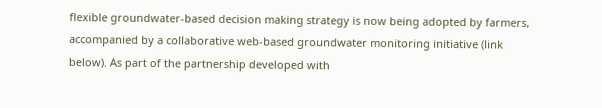flexible groundwater-based decision making strategy is now being adopted by farmers, accompanied by a collaborative web-based groundwater monitoring initiative (link below). As part of the partnership developed with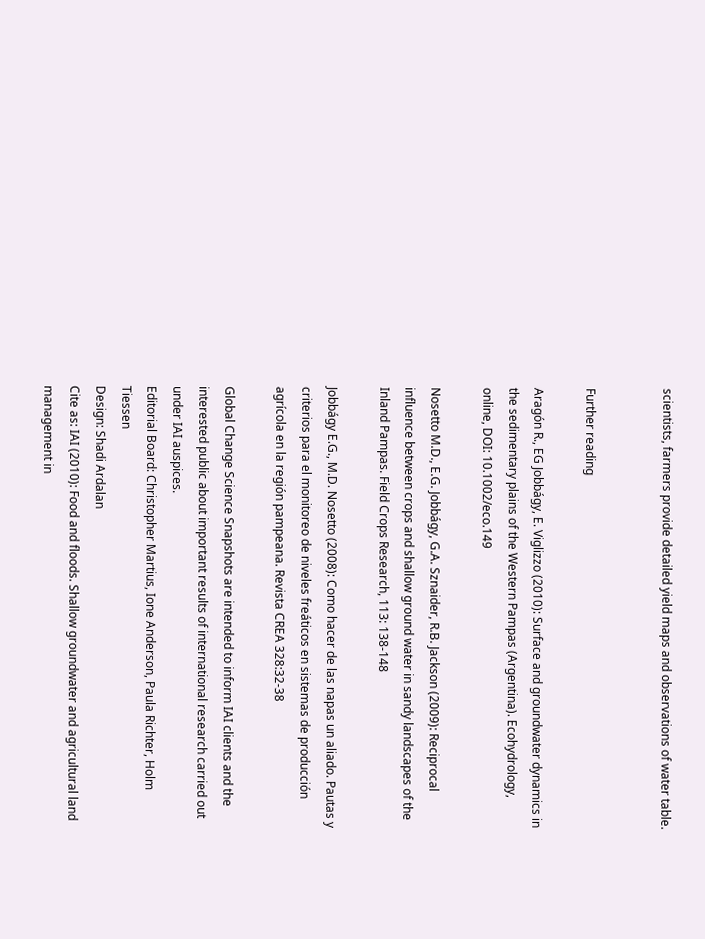scientists, farmers provide detailed yield maps and observations of water table.


Further reading

Aragón R., EG Jobbágy, E. Viglizzo (2010): Surface and groundwater dynamics in the sedimentary plains of the Western Pampas (Argentina). Ecohydrology, online, DOI: 10.1002/eco.149

Nosetto M.D., E.G. Jobbágy, G.A. Sznaider, R.B. Jackson (2009): Reciprocal influence between crops and shallow ground water in sandy landscapes of the Inland Pampas. Field Crops Research, 113: 138-148

Jobbágy E.G., M.D. Nosetto (2008): Como hacer de las napas un aliado. Pautas y criterios para el monitoreo de niveles freáticos en sistemas de producción agrícola en la región pampeana. Revista CREA 328:32-38

Global Change Science Snapshots are intended to inform IAI clients and the interested public about important results of international research carried out under IAI auspices.
Editorial Board: Christopher Martius, Ione Anderson, Paula Richter, Holm Tiessen
Design: Shadi Ardalan
Cite as: IAI (2010): Food and floods. Shallow groundwater and agricultural land management in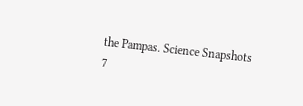the Pampas. Science Snapshots 7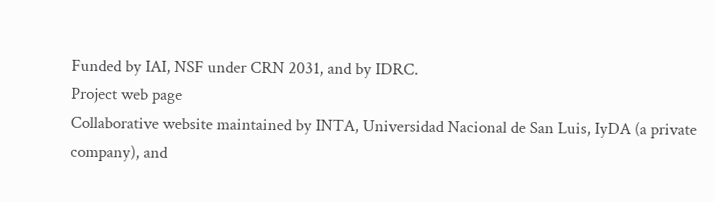Funded by IAI, NSF under CRN 2031, and by IDRC.
Project web page
Collaborative website maintained by INTA, Universidad Nacional de San Luis, IyDA (a private company), and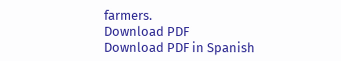farmers.
Download PDF
Download PDF in Spanish